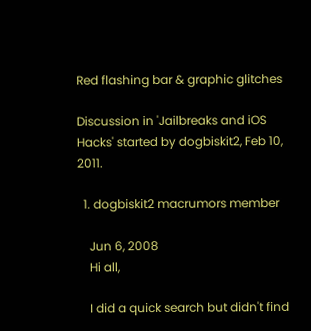Red flashing bar & graphic glitches

Discussion in 'Jailbreaks and iOS Hacks' started by dogbiskit2, Feb 10, 2011.

  1. dogbiskit2 macrumors member

    Jun 6, 2008
    Hi all,

    I did a quick search but didn't find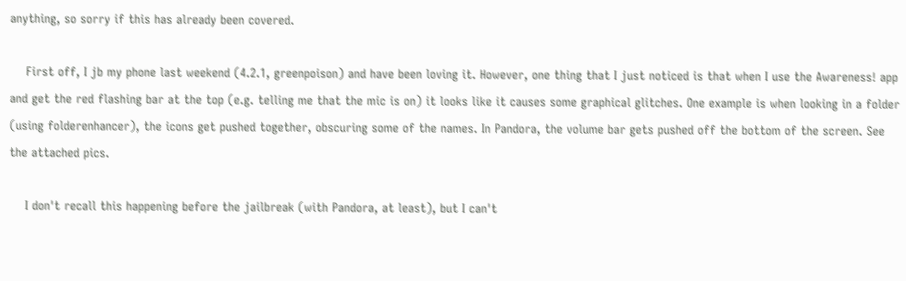anything, so sorry if this has already been covered.

    First off, I jb my phone last weekend (4.2.1, greenpoison) and have been loving it. However, one thing that I just noticed is that when I use the Awareness! app and get the red flashing bar at the top (e.g. telling me that the mic is on) it looks like it causes some graphical glitches. One example is when looking in a folder (using folderenhancer), the icons get pushed together, obscuring some of the names. In Pandora, the volume bar gets pushed off the bottom of the screen. See the attached pics.

    I don't recall this happening before the jailbreak (with Pandora, at least), but I can't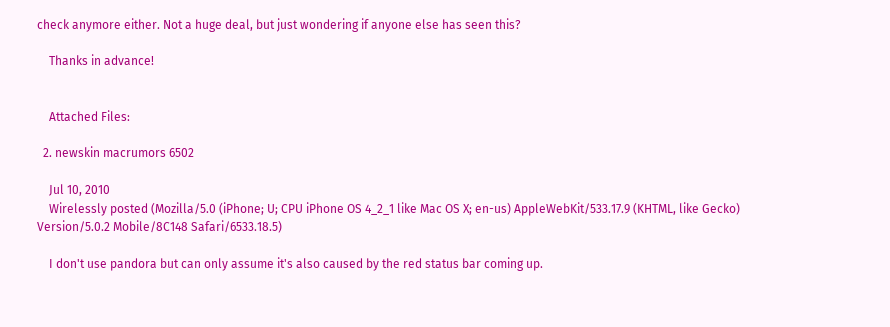check anymore either. Not a huge deal, but just wondering if anyone else has seen this?

    Thanks in advance!


    Attached Files:

  2. newskin macrumors 6502

    Jul 10, 2010
    Wirelessly posted (Mozilla/5.0 (iPhone; U; CPU iPhone OS 4_2_1 like Mac OS X; en-us) AppleWebKit/533.17.9 (KHTML, like Gecko) Version/5.0.2 Mobile/8C148 Safari/6533.18.5)

    I don't use pandora but can only assume it's also caused by the red status bar coming up.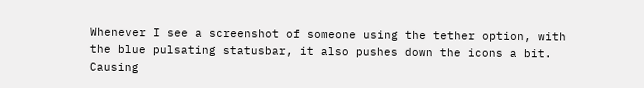Whenever I see a screenshot of someone using the tether option, with the blue pulsating statusbar, it also pushes down the icons a bit. Causing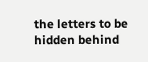the letters to be hidden behind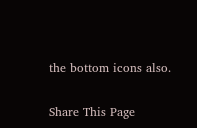the bottom icons also.

Share This Page